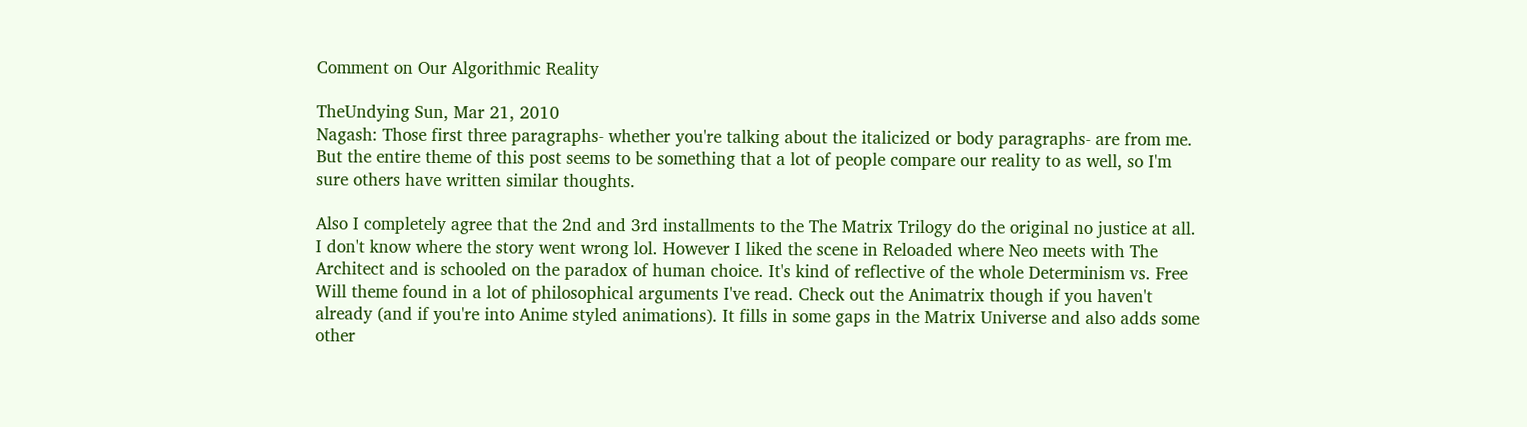Comment on Our Algorithmic Reality

TheUndying Sun, Mar 21, 2010
Nagash: Those first three paragraphs- whether you're talking about the italicized or body paragraphs- are from me. But the entire theme of this post seems to be something that a lot of people compare our reality to as well, so I'm sure others have written similar thoughts.

Also I completely agree that the 2nd and 3rd installments to the The Matrix Trilogy do the original no justice at all. I don't know where the story went wrong lol. However I liked the scene in Reloaded where Neo meets with The Architect and is schooled on the paradox of human choice. It's kind of reflective of the whole Determinism vs. Free Will theme found in a lot of philosophical arguments I've read. Check out the Animatrix though if you haven't already (and if you're into Anime styled animations). It fills in some gaps in the Matrix Universe and also adds some other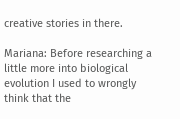creative stories in there.

Mariana: Before researching a little more into biological evolution I used to wrongly think that the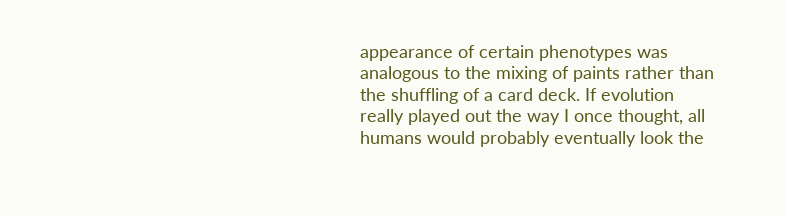appearance of certain phenotypes was analogous to the mixing of paints rather than the shuffling of a card deck. If evolution really played out the way I once thought, all humans would probably eventually look the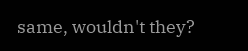same, wouldn't they?